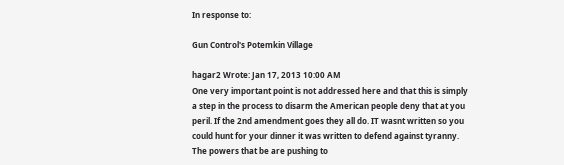In response to:

Gun Control's Potemkin Village

hagar2 Wrote: Jan 17, 2013 10:00 AM
One very important point is not addressed here and that this is simply a step in the process to disarm the American people deny that at you peril. If the 2nd amendment goes they all do. IT wasnt written so you could hunt for your dinner it was written to defend against tyranny. The powers that be are pushing to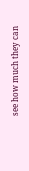see how much they can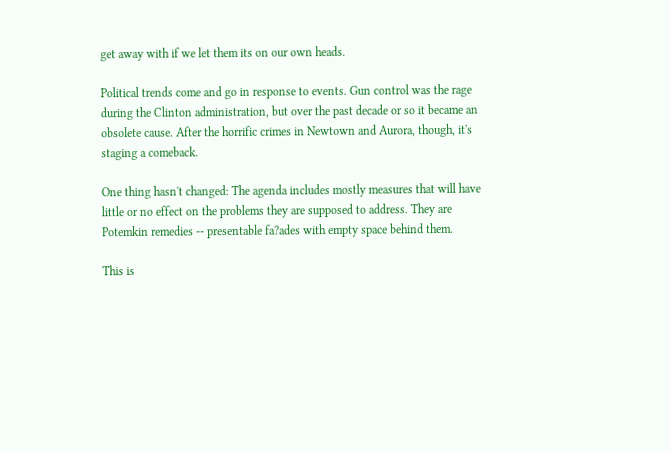get away with if we let them its on our own heads.

Political trends come and go in response to events. Gun control was the rage during the Clinton administration, but over the past decade or so it became an obsolete cause. After the horrific crimes in Newtown and Aurora, though, it's staging a comeback.

One thing hasn't changed: The agenda includes mostly measures that will have little or no effect on the problems they are supposed to address. They are Potemkin remedies -- presentable fa?ades with empty space behind them.

This is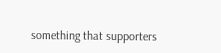something that supporters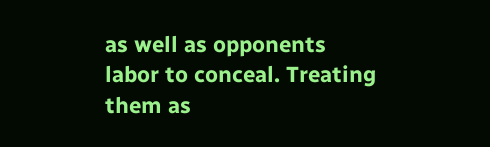as well as opponents labor to conceal. Treating them as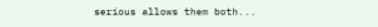serious allows them both...